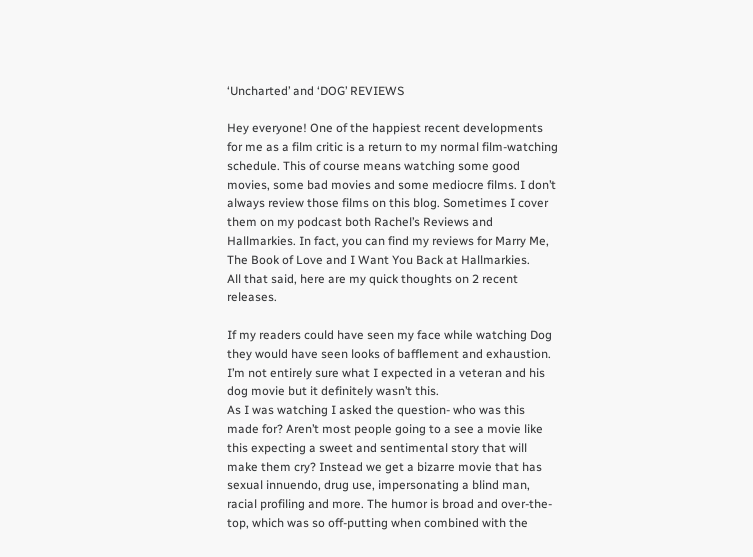‘Uncharted’ and ‘DOG’ REVIEWS

Hey everyone! One of the happiest recent developments for me as a film critic is a return to my normal film-watching schedule. This of course means watching some good movies, some bad movies and some mediocre films. I don’t always review those films on this blog. Sometimes I cover them on my podcast both Rachel’s Reviews and Hallmarkies. In fact, you can find my reviews for Marry Me, The Book of Love and I Want You Back at Hallmarkies.
All that said, here are my quick thoughts on 2 recent releases.

If my readers could have seen my face while watching Dog they would have seen looks of bafflement and exhaustion. I’m not entirely sure what I expected in a veteran and his dog movie but it definitely wasn’t this.
As I was watching I asked the question- who was this made for? Aren’t most people going to a see a movie like this expecting a sweet and sentimental story that will make them cry? Instead we get a bizarre movie that has sexual innuendo, drug use, impersonating a blind man, racial profiling and more. The humor is broad and over-the-top, which was so off-putting when combined with the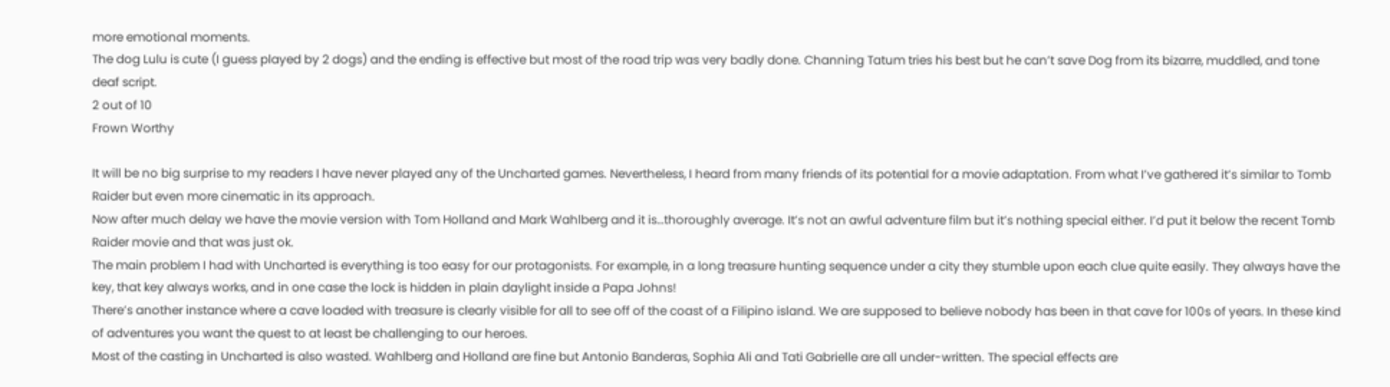more emotional moments.
The dog Lulu is cute (I guess played by 2 dogs) and the ending is effective but most of the road trip was very badly done. Channing Tatum tries his best but he can’t save Dog from its bizarre, muddled, and tone deaf script.
2 out of 10
Frown Worthy

It will be no big surprise to my readers I have never played any of the Uncharted games. Nevertheless, I heard from many friends of its potential for a movie adaptation. From what I’ve gathered it’s similar to Tomb Raider but even more cinematic in its approach.
Now after much delay we have the movie version with Tom Holland and Mark Wahlberg and it is…thoroughly average. It’s not an awful adventure film but it’s nothing special either. I’d put it below the recent Tomb Raider movie and that was just ok.
The main problem I had with Uncharted is everything is too easy for our protagonists. For example, in a long treasure hunting sequence under a city they stumble upon each clue quite easily. They always have the key, that key always works, and in one case the lock is hidden in plain daylight inside a Papa Johns!
There’s another instance where a cave loaded with treasure is clearly visible for all to see off of the coast of a Filipino island. We are supposed to believe nobody has been in that cave for 100s of years. In these kind of adventures you want the quest to at least be challenging to our heroes.
Most of the casting in Uncharted is also wasted. Wahlberg and Holland are fine but Antonio Banderas, Sophia Ali and Tati Gabrielle are all under-written. The special effects are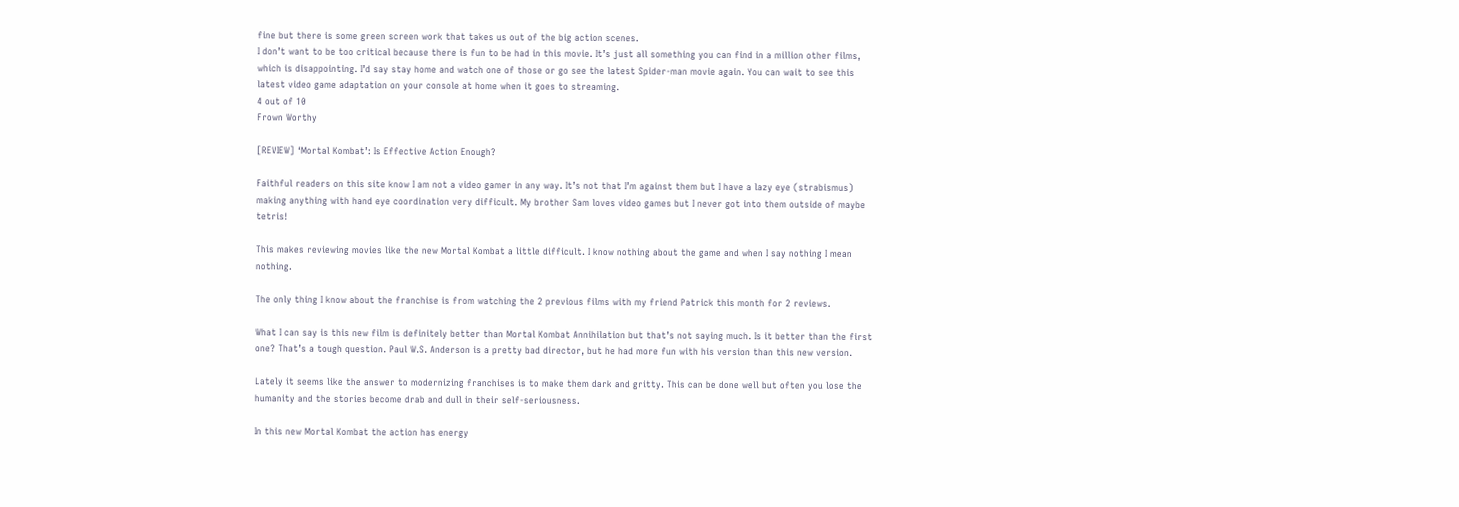fine but there is some green screen work that takes us out of the big action scenes.
I don’t want to be too critical because there is fun to be had in this movie. It’s just all something you can find in a million other films, which is disappointing. I’d say stay home and watch one of those or go see the latest Spider-man movie again. You can wait to see this latest video game adaptation on your console at home when it goes to streaming.
4 out of 10
Frown Worthy

[REVIEW] ‘Mortal Kombat’: Is Effective Action Enough?

Faithful readers on this site know I am not a video gamer in any way. It’s not that I’m against them but I have a lazy eye (strabismus) making anything with hand eye coordination very difficult. My brother Sam loves video games but I never got into them outside of maybe tetris!

This makes reviewing movies like the new Mortal Kombat a little difficult. I know nothing about the game and when I say nothing I mean nothing.

The only thing I know about the franchise is from watching the 2 previous films with my friend Patrick this month for 2 reviews.

What I can say is this new film is definitely better than Mortal Kombat Annihilation but that’s not saying much. Is it better than the first one? That’s a tough question. Paul W.S. Anderson is a pretty bad director, but he had more fun with his version than this new version.

Lately it seems like the answer to modernizing franchises is to make them dark and gritty. This can be done well but often you lose the humanity and the stories become drab and dull in their self-seriousness.

In this new Mortal Kombat the action has energy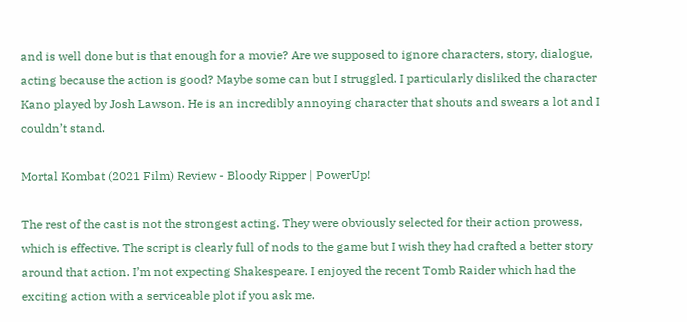and is well done but is that enough for a movie? Are we supposed to ignore characters, story, dialogue, acting because the action is good? Maybe some can but I struggled. I particularly disliked the character Kano played by Josh Lawson. He is an incredibly annoying character that shouts and swears a lot and I couldn’t stand.

Mortal Kombat (2021 Film) Review - Bloody Ripper | PowerUp!

The rest of the cast is not the strongest acting. They were obviously selected for their action prowess, which is effective. The script is clearly full of nods to the game but I wish they had crafted a better story around that action. I’m not expecting Shakespeare. I enjoyed the recent Tomb Raider which had the exciting action with a serviceable plot if you ask me.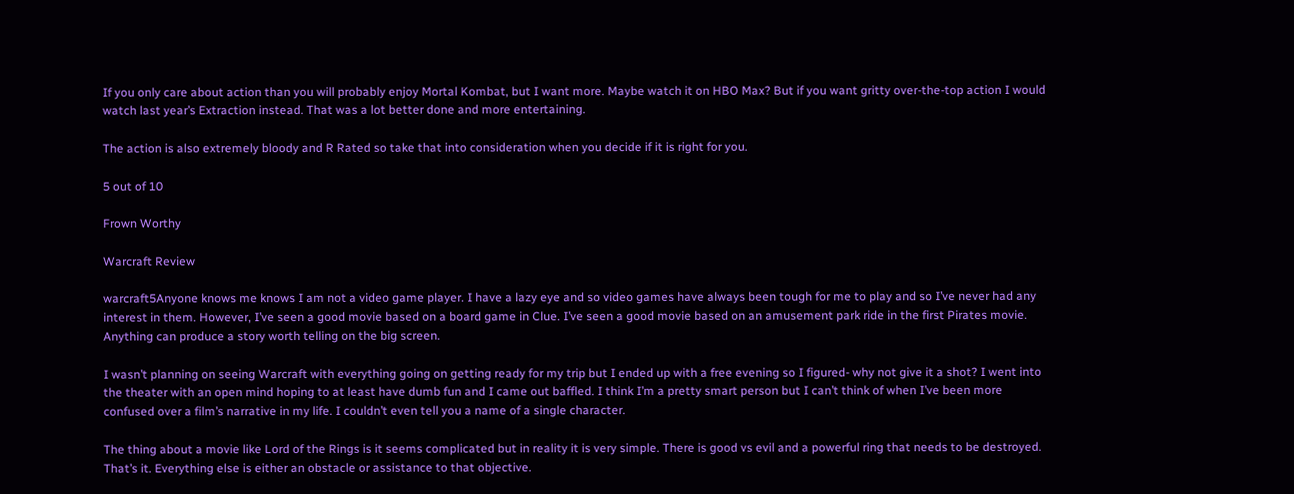If you only care about action than you will probably enjoy Mortal Kombat, but I want more. Maybe watch it on HBO Max? But if you want gritty over-the-top action I would watch last year’s Extraction instead. That was a lot better done and more entertaining.

The action is also extremely bloody and R Rated so take that into consideration when you decide if it is right for you.

5 out of 10

Frown Worthy

Warcraft Review

warcraft5Anyone knows me knows I am not a video game player. I have a lazy eye and so video games have always been tough for me to play and so I’ve never had any interest in them. However, I’ve seen a good movie based on a board game in Clue. I’ve seen a good movie based on an amusement park ride in the first Pirates movie. Anything can produce a story worth telling on the big screen.

I wasn’t planning on seeing Warcraft with everything going on getting ready for my trip but I ended up with a free evening so I figured- why not give it a shot? I went into the theater with an open mind hoping to at least have dumb fun and I came out baffled. I think I’m a pretty smart person but I can’t think of when I’ve been more confused over a film’s narrative in my life. I couldn’t even tell you a name of a single character.

The thing about a movie like Lord of the Rings is it seems complicated but in reality it is very simple. There is good vs evil and a powerful ring that needs to be destroyed.  That’s it. Everything else is either an obstacle or assistance to that objective.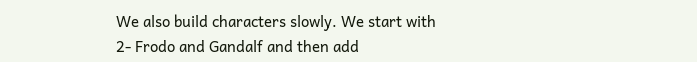We also build characters slowly. We start with 2- Frodo and Gandalf and then add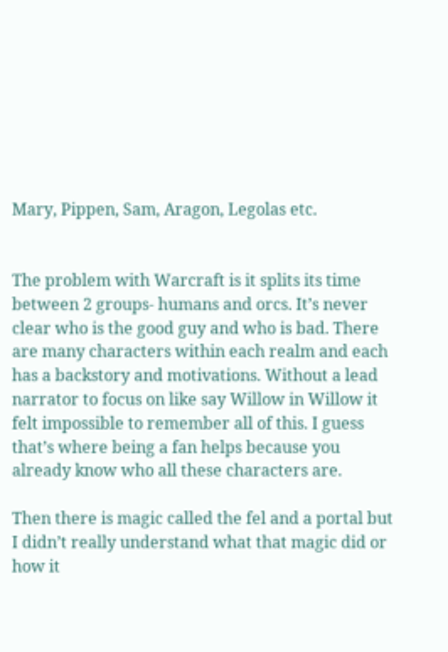Mary, Pippen, Sam, Aragon, Legolas etc.


The problem with Warcraft is it splits its time between 2 groups- humans and orcs. It’s never clear who is the good guy and who is bad. There are many characters within each realm and each has a backstory and motivations. Without a lead narrator to focus on like say Willow in Willow it felt impossible to remember all of this. I guess that’s where being a fan helps because you already know who all these characters are.

Then there is magic called the fel and a portal but I didn’t really understand what that magic did or how it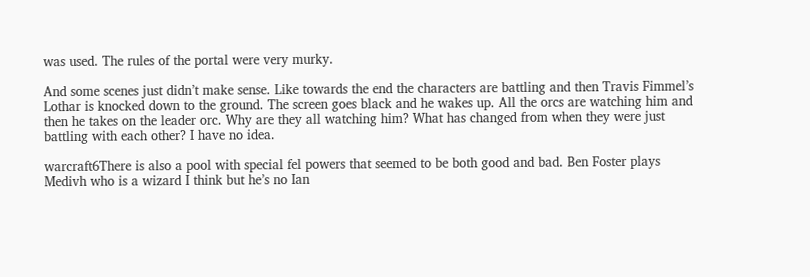was used. The rules of the portal were very murky.

And some scenes just didn’t make sense. Like towards the end the characters are battling and then Travis Fimmel’s Lothar is knocked down to the ground. The screen goes black and he wakes up. All the orcs are watching him and then he takes on the leader orc. Why are they all watching him? What has changed from when they were just battling with each other? I have no idea.

warcraft6There is also a pool with special fel powers that seemed to be both good and bad. Ben Foster plays Medivh who is a wizard I think but he’s no Ian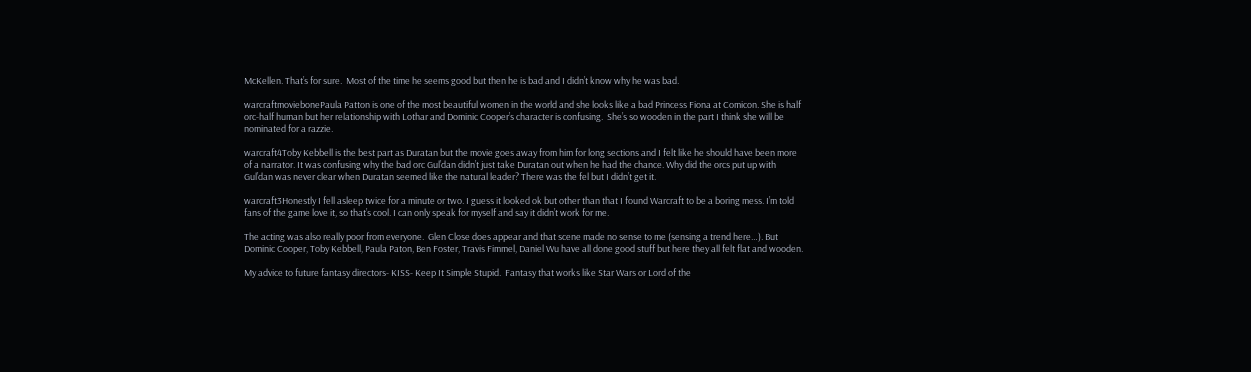McKellen. That’s for sure.  Most of the time he seems good but then he is bad and I didn’t know why he was bad.

warcraftmoviebonePaula Patton is one of the most beautiful women in the world and she looks like a bad Princess Fiona at Comicon. She is half orc-half human but her relationship with Lothar and Dominic Cooper’s character is confusing.  She’s so wooden in the part I think she will be nominated for a razzie.

warcraft4Toby Kebbell is the best part as Duratan but the movie goes away from him for long sections and I felt like he should have been more of a narrator. It was confusing why the bad orc Gul’dan didn’t just take Duratan out when he had the chance. Why did the orcs put up with Gul’dan was never clear when Duratan seemed like the natural leader? There was the fel but I didn’t get it.

warcraft3Honestly I fell asleep twice for a minute or two. I guess it looked ok but other than that I found Warcraft to be a boring mess. I’m told fans of the game love it, so that’s cool. I can only speak for myself and say it didn’t work for me.

The acting was also really poor from everyone.  Glen Close does appear and that scene made no sense to me (sensing a trend here…). But Dominic Cooper, Toby Kebbell, Paula Paton, Ben Foster, Travis Fimmel, Daniel Wu have all done good stuff but here they all felt flat and wooden.

My advice to future fantasy directors- KISS- Keep It Simple Stupid.  Fantasy that works like Star Wars or Lord of the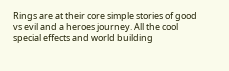Rings are at their core simple stories of good vs evil and a heroes journey. All the cool special effects and world building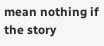mean nothing if the story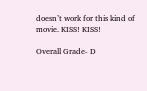doesn’t work for this kind of movie. KISS! KISS!

Overall Grade- D